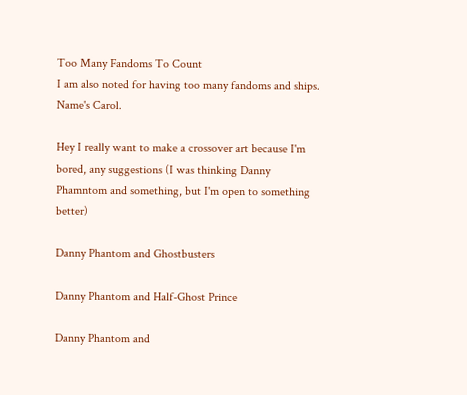Too Many Fandoms To Count
I am also noted for having too many fandoms and ships. Name's Carol.

Hey I really want to make a crossover art because I'm bored, any suggestions (I was thinking Danny Phamntom and something, but I'm open to something better)

Danny Phantom and Ghostbusters

Danny Phantom and Half-Ghost Prince

Danny Phantom and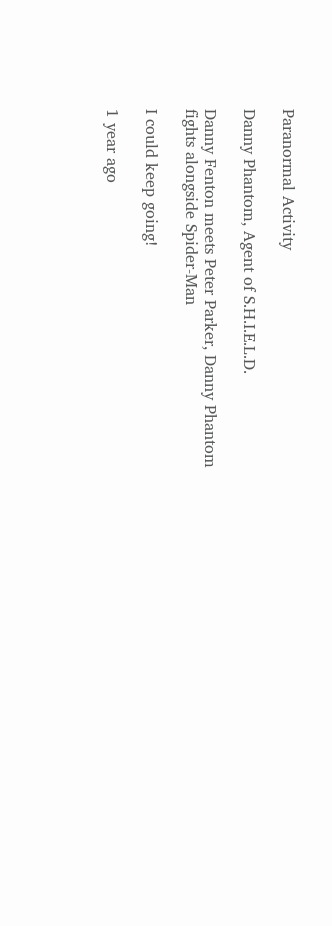Paranormal Activity

Danny Phantom, Agent of S.H.I.E.L.D.

Danny Fenton meets Peter Parker, Danny Phantom fights alongside Spider-Man

I could keep going!

1 year ago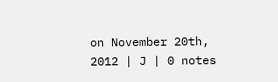on November 20th, 2012 | J | 0 notes